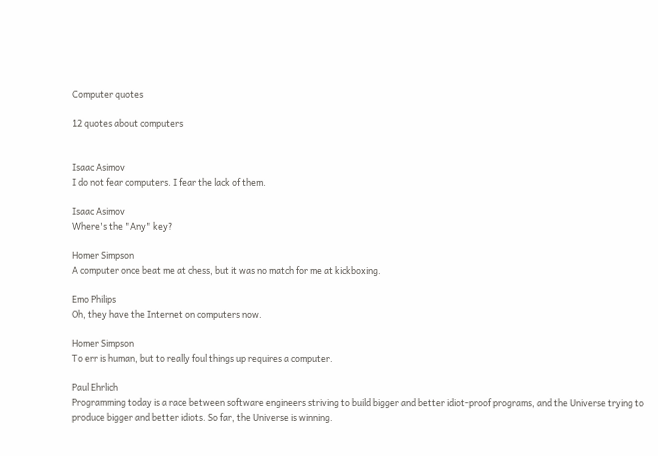Computer quotes

12 quotes about computers


Isaac Asimov
I do not fear computers. I fear the lack of them.

Isaac Asimov
Where's the "Any" key?

Homer Simpson
A computer once beat me at chess, but it was no match for me at kickboxing.

Emo Philips
Oh, they have the Internet on computers now.

Homer Simpson
To err is human, but to really foul things up requires a computer.

Paul Ehrlich
Programming today is a race between software engineers striving to build bigger and better idiot-proof programs, and the Universe trying to produce bigger and better idiots. So far, the Universe is winning.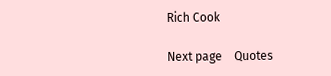Rich Cook

Next page    Quotes